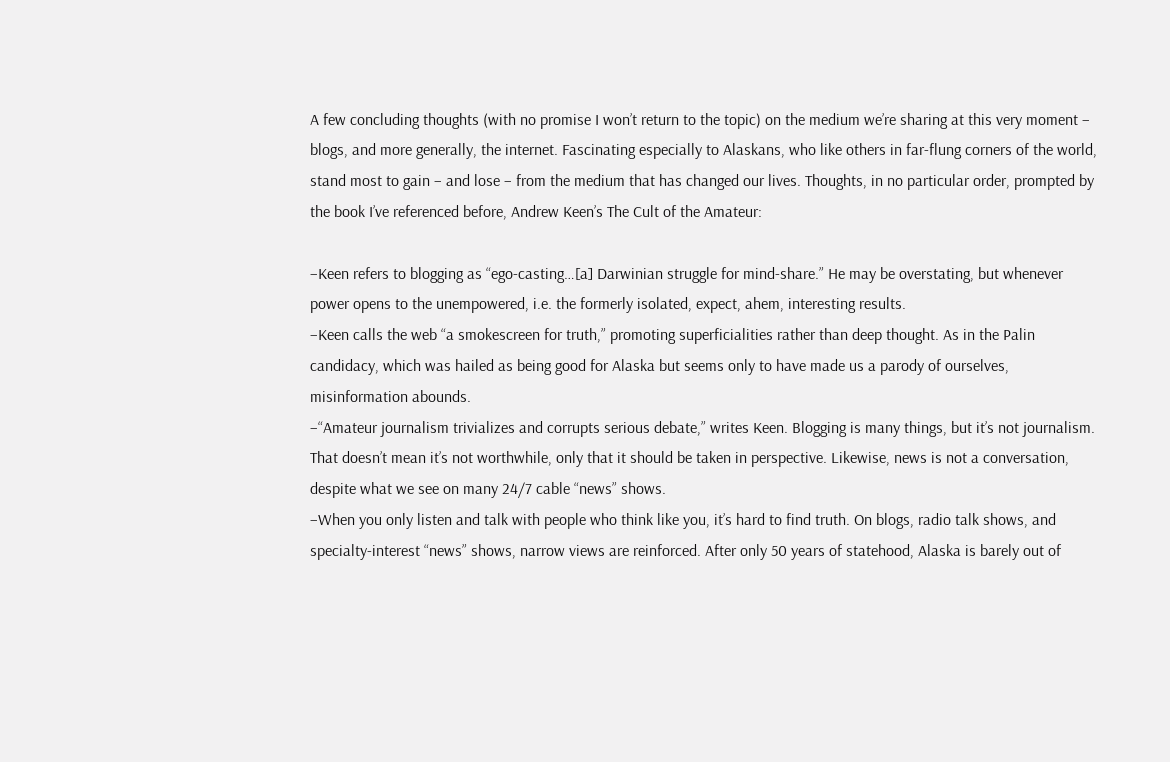A few concluding thoughts (with no promise I won’t return to the topic) on the medium we’re sharing at this very moment – blogs, and more generally, the internet. Fascinating especially to Alaskans, who like others in far-flung corners of the world, stand most to gain – and lose – from the medium that has changed our lives. Thoughts, in no particular order, prompted by the book I’ve referenced before, Andrew Keen’s The Cult of the Amateur:

–Keen refers to blogging as “ego-casting…[a] Darwinian struggle for mind-share.” He may be overstating, but whenever power opens to the unempowered, i.e. the formerly isolated, expect, ahem, interesting results.
–Keen calls the web “a smokescreen for truth,” promoting superficialities rather than deep thought. As in the Palin candidacy, which was hailed as being good for Alaska but seems only to have made us a parody of ourselves, misinformation abounds.
–“Amateur journalism trivializes and corrupts serious debate,” writes Keen. Blogging is many things, but it’s not journalism. That doesn’t mean it’s not worthwhile, only that it should be taken in perspective. Likewise, news is not a conversation, despite what we see on many 24/7 cable “news” shows.
–When you only listen and talk with people who think like you, it’s hard to find truth. On blogs, radio talk shows, and specialty-interest “news” shows, narrow views are reinforced. After only 50 years of statehood, Alaska is barely out of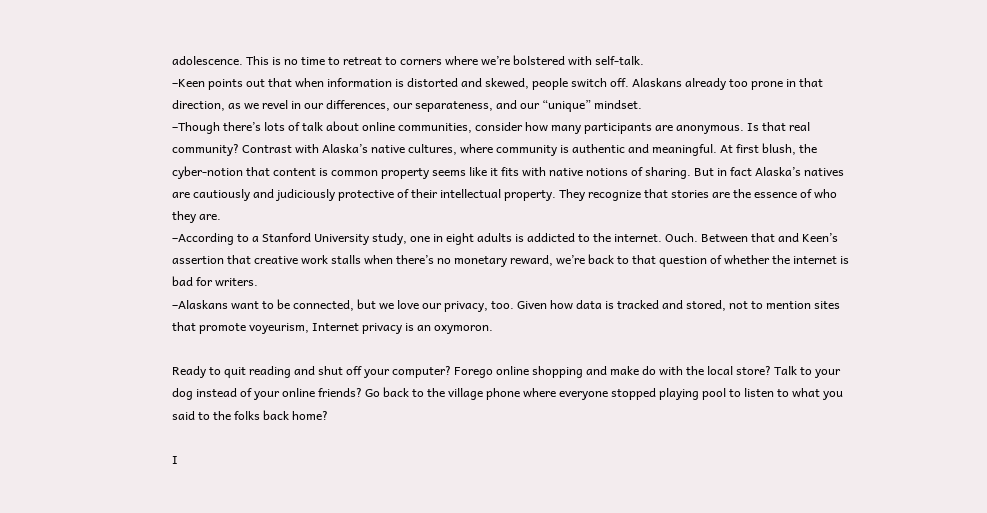adolescence. This is no time to retreat to corners where we’re bolstered with self-talk.
–Keen points out that when information is distorted and skewed, people switch off. Alaskans already too prone in that direction, as we revel in our differences, our separateness, and our “unique” mindset.
–Though there’s lots of talk about online communities, consider how many participants are anonymous. Is that real community? Contrast with Alaska’s native cultures, where community is authentic and meaningful. At first blush, the cyber-notion that content is common property seems like it fits with native notions of sharing. But in fact Alaska’s natives are cautiously and judiciously protective of their intellectual property. They recognize that stories are the essence of who they are.
–According to a Stanford University study, one in eight adults is addicted to the internet. Ouch. Between that and Keen’s assertion that creative work stalls when there’s no monetary reward, we’re back to that question of whether the internet is bad for writers.
–Alaskans want to be connected, but we love our privacy, too. Given how data is tracked and stored, not to mention sites that promote voyeurism, Internet privacy is an oxymoron.

Ready to quit reading and shut off your computer? Forego online shopping and make do with the local store? Talk to your dog instead of your online friends? Go back to the village phone where everyone stopped playing pool to listen to what you said to the folks back home?

I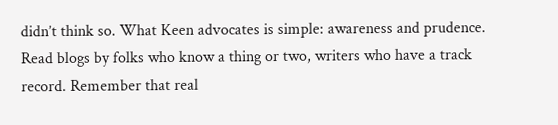didn’t think so. What Keen advocates is simple: awareness and prudence. Read blogs by folks who know a thing or two, writers who have a track record. Remember that real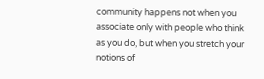community happens not when you associate only with people who think as you do, but when you stretch your notions of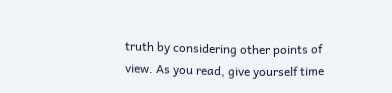truth by considering other points of view. As you read, give yourself time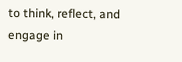to think, reflect, and engage in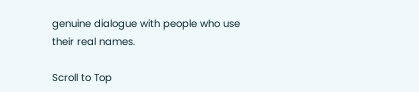genuine dialogue with people who use their real names.

Scroll to Top